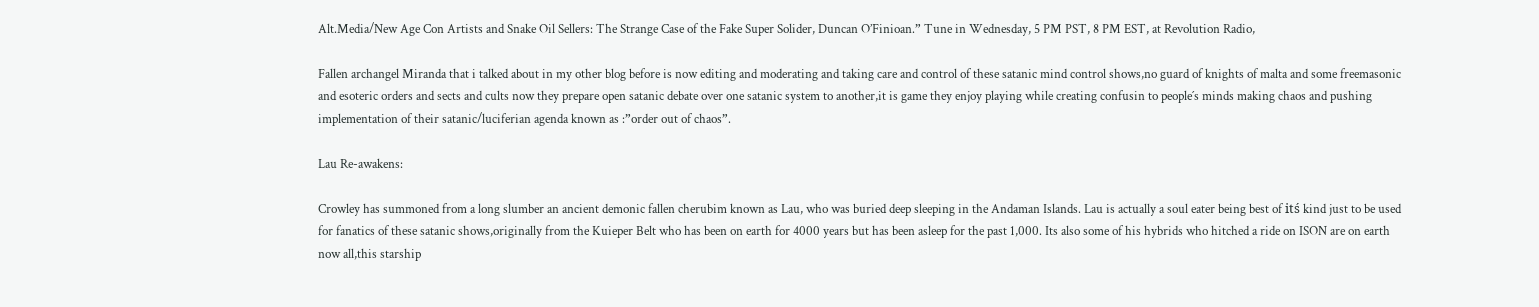Alt.Media/New Age Con Artists and Snake Oil Sellers: The Strange Case of the Fake Super Solider, Duncan O’Finioan.” Tune in Wednesday, 5 PM PST, 8 PM EST, at Revolution Radio,

Fallen archangel Miranda that i talked about in my other blog before is now editing and moderating and taking care and control of these satanic mind control shows,no guard of knights of malta and some freemasonic and esoteric orders and sects and cults now they prepare open satanic debate over one satanic system to another,it is game they enjoy playing while creating confusin to people´s minds making chaos and pushing implementation of their satanic/luciferian agenda known as :”order out of chaos”.

Lau Re-awakens:

Crowley has summoned from a long slumber an ancient demonic fallen cherubim known as Lau, who was buried deep sleeping in the Andaman Islands. Lau is actually a soul eater being best of itś kind just to be used for fanatics of these satanic shows,originally from the Kuieper Belt who has been on earth for 4000 years but has been asleep for the past 1,000. Its also some of his hybrids who hitched a ride on ISON are on earth now all,this starship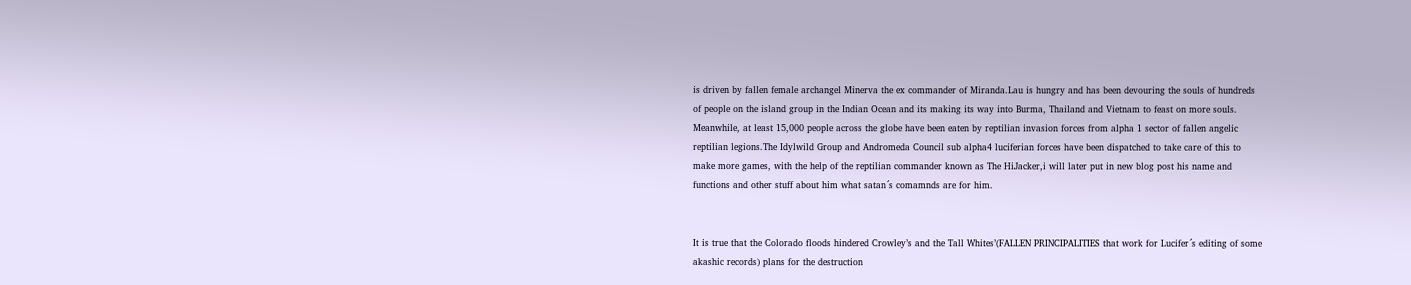is driven by fallen female archangel Minerva the ex commander of Miranda.Lau is hungry and has been devouring the souls of hundreds of people on the island group in the Indian Ocean and its making its way into Burma, Thailand and Vietnam to feast on more souls. Meanwhile, at least 15,000 people across the globe have been eaten by reptilian invasion forces from alpha 1 sector of fallen angelic reptilian legions.The Idylwild Group and Andromeda Council sub alpha4 luciferian forces have been dispatched to take care of this to make more games, with the help of the reptilian commander known as The HiJacker,i will later put in new blog post his name and functions and other stuff about him what satan´s comamnds are for him.


It is true that the Colorado floods hindered Crowley’s and the Tall Whites’(FALLEN PRINCIPALITIES that work for Lucifer´s editing of some akashic records) plans for the destruction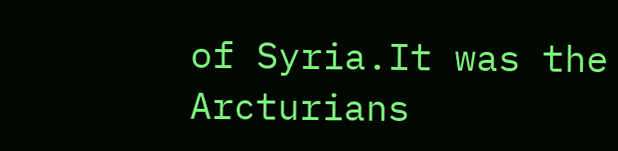of Syria.It was the Arcturians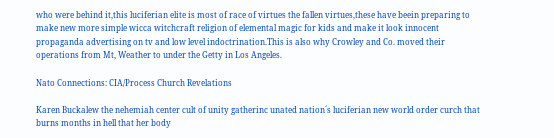who were behind it,this luciferian elite is most of race of virtues the fallen virtues,these have beein preparing to make new more simple wicca witchcraft religion of elemental magic for kids and make it look innocent propaganda advertising on tv and low level indoctrination.This is also why Crowley and Co. moved their operations from Mt, Weather to under the Getty in Los Angeles.

Nato Connections: CIA/Process Church Revelations

Karen Buckalew the nehemiah center cult of unity gatherinc unated nation´s luciferian new world order curch that burns months in hell that her body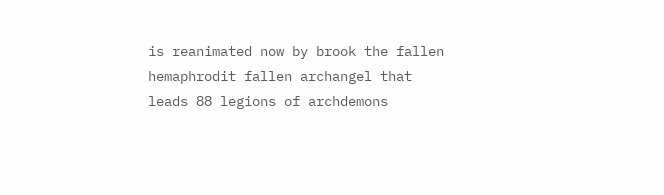is reanimated now by brook the fallen hemaphrodit fallen archangel that leads 88 legions of archdemons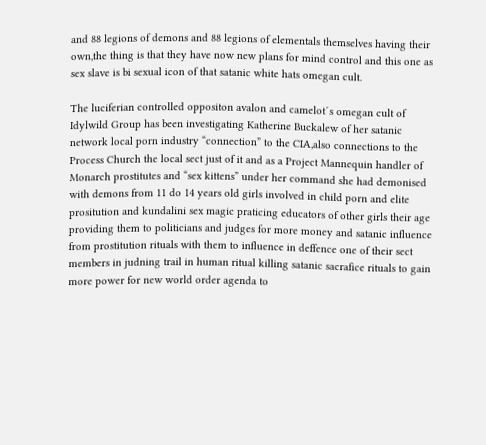and 88 legions of demons and 88 legions of elementals themselves having their own,the thing is that they have now new plans for mind control and this one as sex slave is bi sexual icon of that satanic white hats omegan cult.

The luciferian controlled oppositon avalon and camelot´s omegan cult of Idylwild Group has been investigating Katherine Buckalew of her satanic network local porn industry “connection” to the CIA,also connections to the Process Church the local sect just of it and as a Project Mannequin handler of Monarch prostitutes and “sex kittens” under her command she had demonised with demons from 11 do 14 years old girls involved in child porn and elite prositution and kundalini sex magic praticing educators of other girls their age providing them to politicians and judges for more money and satanic influence from prostitution rituals with them to influence in deffence one of their sect members in judning trail in human ritual killing satanic sacrafice rituals to gain more power for new world order agenda to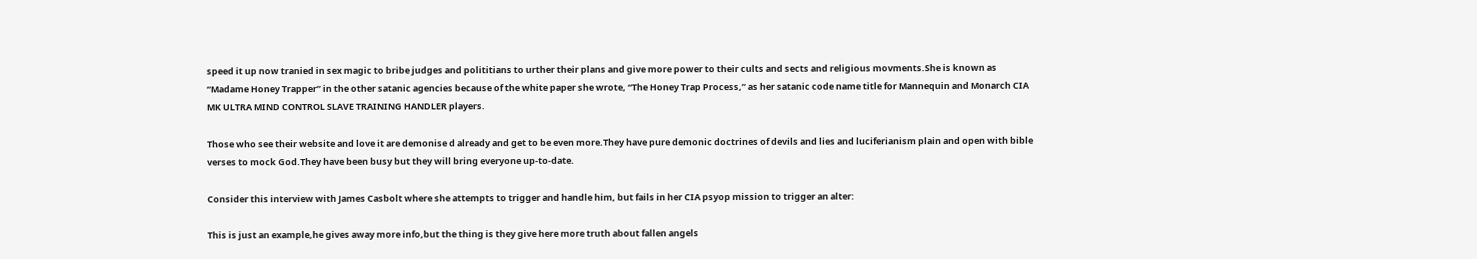speed it up now tranied in sex magic to bribe judges and polititians to urther their plans and give more power to their cults and sects and religious movments.She is known as “Madame Honey Trapper” in the other satanic agencies because of the white paper she wrote, “The Honey Trap Process,” as her satanic code name title for Mannequin and Monarch CIA MK ULTRA MIND CONTROL SLAVE TRAINING HANDLER players.

Those who see their website and love it are demonise d already and get to be even more.They have pure demonic doctrines of devils and lies and luciferianism plain and open with bible verses to mock God.They have been busy but they will bring everyone up-to-date.

Consider this interview with James Casbolt where she attempts to trigger and handle him, but fails in her CIA psyop mission to trigger an alter:

This is just an example,he gives away more info,but the thing is they give here more truth about fallen angels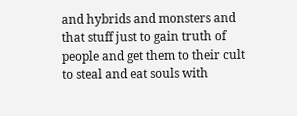and hybrids and monsters and that stuff just to gain truth of people and get them to their cult to steal and eat souls with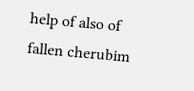help of also of fallen cherubim